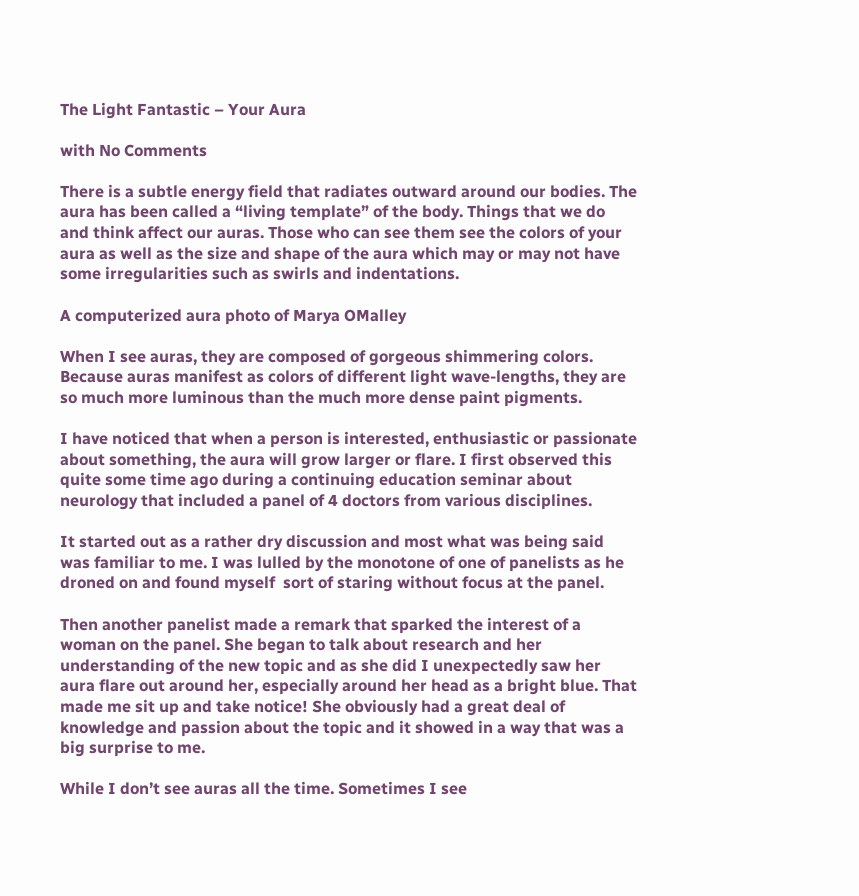The Light Fantastic – Your Aura

with No Comments

There is a subtle energy field that radiates outward around our bodies. The aura has been called a “living template” of the body. Things that we do and think affect our auras. Those who can see them see the colors of your aura as well as the size and shape of the aura which may or may not have some irregularities such as swirls and indentations.

A computerized aura photo of Marya OMalley

When I see auras, they are composed of gorgeous shimmering colors. Because auras manifest as colors of different light wave-lengths, they are so much more luminous than the much more dense paint pigments.

I have noticed that when a person is interested, enthusiastic or passionate about something, the aura will grow larger or flare. I first observed this quite some time ago during a continuing education seminar about neurology that included a panel of 4 doctors from various disciplines.

It started out as a rather dry discussion and most what was being said was familiar to me. I was lulled by the monotone of one of panelists as he droned on and found myself  sort of staring without focus at the panel.

Then another panelist made a remark that sparked the interest of a woman on the panel. She began to talk about research and her understanding of the new topic and as she did I unexpectedly saw her aura flare out around her, especially around her head as a bright blue. That made me sit up and take notice! She obviously had a great deal of knowledge and passion about the topic and it showed in a way that was a big surprise to me.

While I don’t see auras all the time. Sometimes I see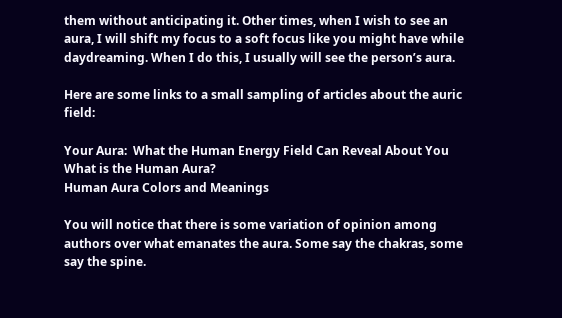them without anticipating it. Other times, when I wish to see an aura, I will shift my focus to a soft focus like you might have while daydreaming. When I do this, I usually will see the person’s aura.

Here are some links to a small sampling of articles about the auric field:

Your Aura:  What the Human Energy Field Can Reveal About You
What is the Human Aura?
Human Aura Colors and Meanings

You will notice that there is some variation of opinion among authors over what emanates the aura. Some say the chakras, some say the spine.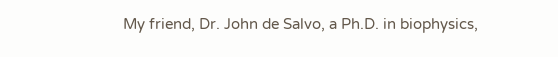My friend, Dr. John de Salvo, a Ph.D. in biophysics,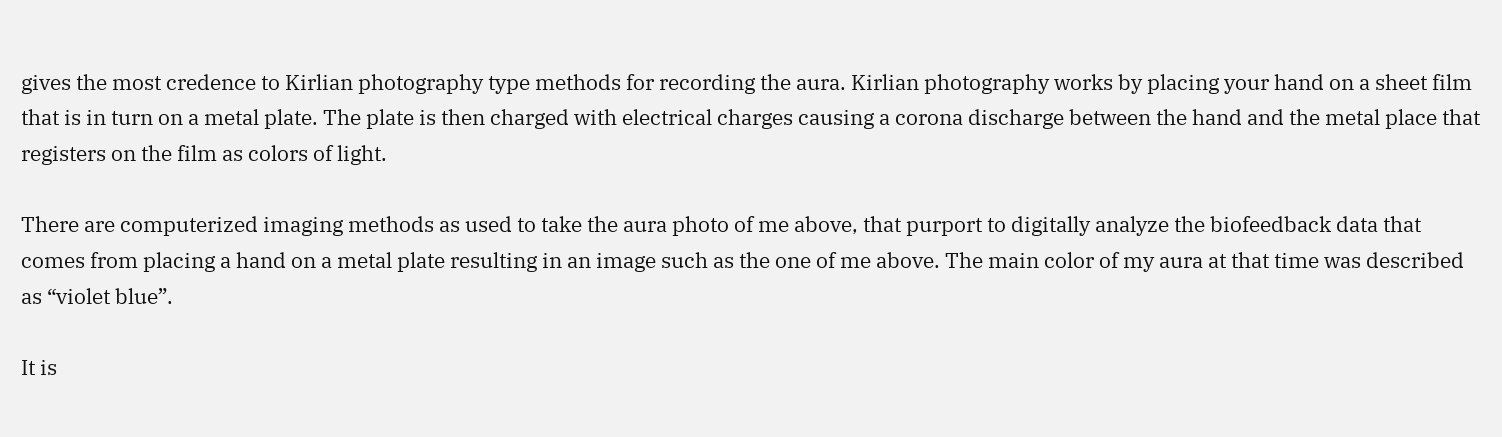gives the most credence to Kirlian photography type methods for recording the aura. Kirlian photography works by placing your hand on a sheet film that is in turn on a metal plate. The plate is then charged with electrical charges causing a corona discharge between the hand and the metal place that registers on the film as colors of light.

There are computerized imaging methods as used to take the aura photo of me above, that purport to digitally analyze the biofeedback data that comes from placing a hand on a metal plate resulting in an image such as the one of me above. The main color of my aura at that time was described as “violet blue”.

It is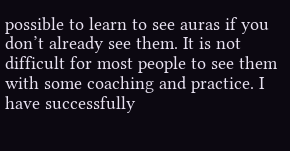possible to learn to see auras if you don’t already see them. It is not difficult for most people to see them with some coaching and practice. I have successfully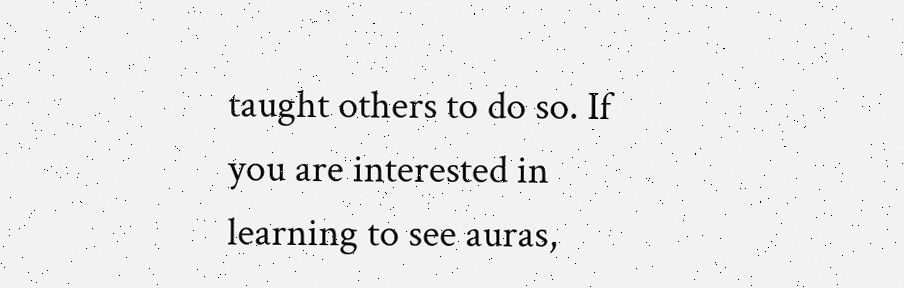taught others to do so. If you are interested in learning to see auras,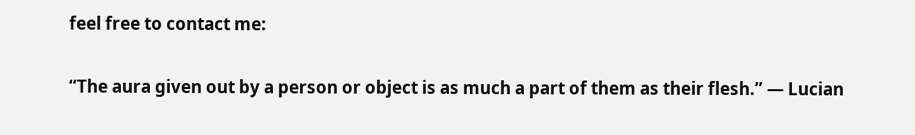feel free to contact me:

“The aura given out by a person or object is as much a part of them as their flesh.” — Lucian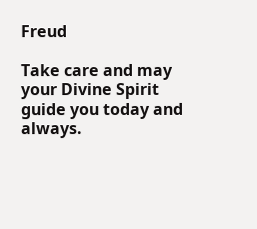Freud

Take care and may your Divine Spirit guide you today and always.